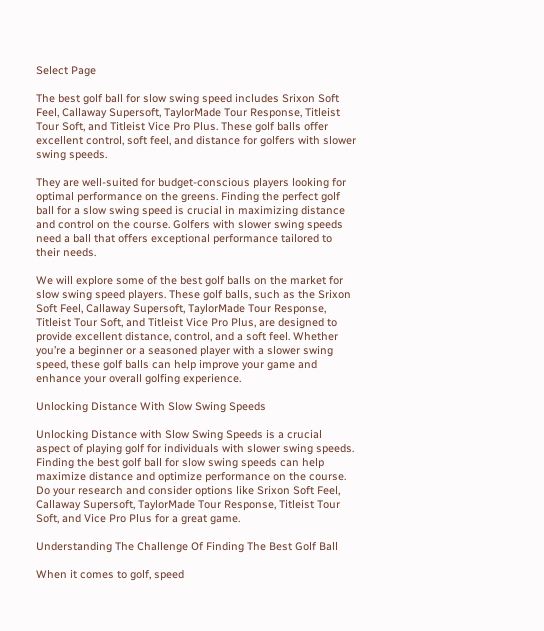Select Page

The best golf ball for slow swing speed includes Srixon Soft Feel, Callaway Supersoft, TaylorMade Tour Response, Titleist Tour Soft, and Titleist Vice Pro Plus. These golf balls offer excellent control, soft feel, and distance for golfers with slower swing speeds.

They are well-suited for budget-conscious players looking for optimal performance on the greens. Finding the perfect golf ball for a slow swing speed is crucial in maximizing distance and control on the course. Golfers with slower swing speeds need a ball that offers exceptional performance tailored to their needs.

We will explore some of the best golf balls on the market for slow swing speed players. These golf balls, such as the Srixon Soft Feel, Callaway Supersoft, TaylorMade Tour Response, Titleist Tour Soft, and Titleist Vice Pro Plus, are designed to provide excellent distance, control, and a soft feel. Whether you’re a beginner or a seasoned player with a slower swing speed, these golf balls can help improve your game and enhance your overall golfing experience.

Unlocking Distance With Slow Swing Speeds

Unlocking Distance with Slow Swing Speeds is a crucial aspect of playing golf for individuals with slower swing speeds. Finding the best golf ball for slow swing speeds can help maximize distance and optimize performance on the course. Do your research and consider options like Srixon Soft Feel, Callaway Supersoft, TaylorMade Tour Response, Titleist Tour Soft, and Vice Pro Plus for a great game.

Understanding The Challenge Of Finding The Best Golf Ball

When it comes to golf, speed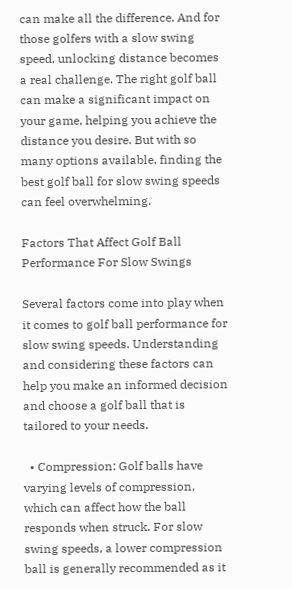can make all the difference. And for those golfers with a slow swing speed, unlocking distance becomes a real challenge. The right golf ball can make a significant impact on your game, helping you achieve the distance you desire. But with so many options available, finding the best golf ball for slow swing speeds can feel overwhelming.

Factors That Affect Golf Ball Performance For Slow Swings

Several factors come into play when it comes to golf ball performance for slow swing speeds. Understanding and considering these factors can help you make an informed decision and choose a golf ball that is tailored to your needs.

  • Compression: Golf balls have varying levels of compression, which can affect how the ball responds when struck. For slow swing speeds, a lower compression ball is generally recommended as it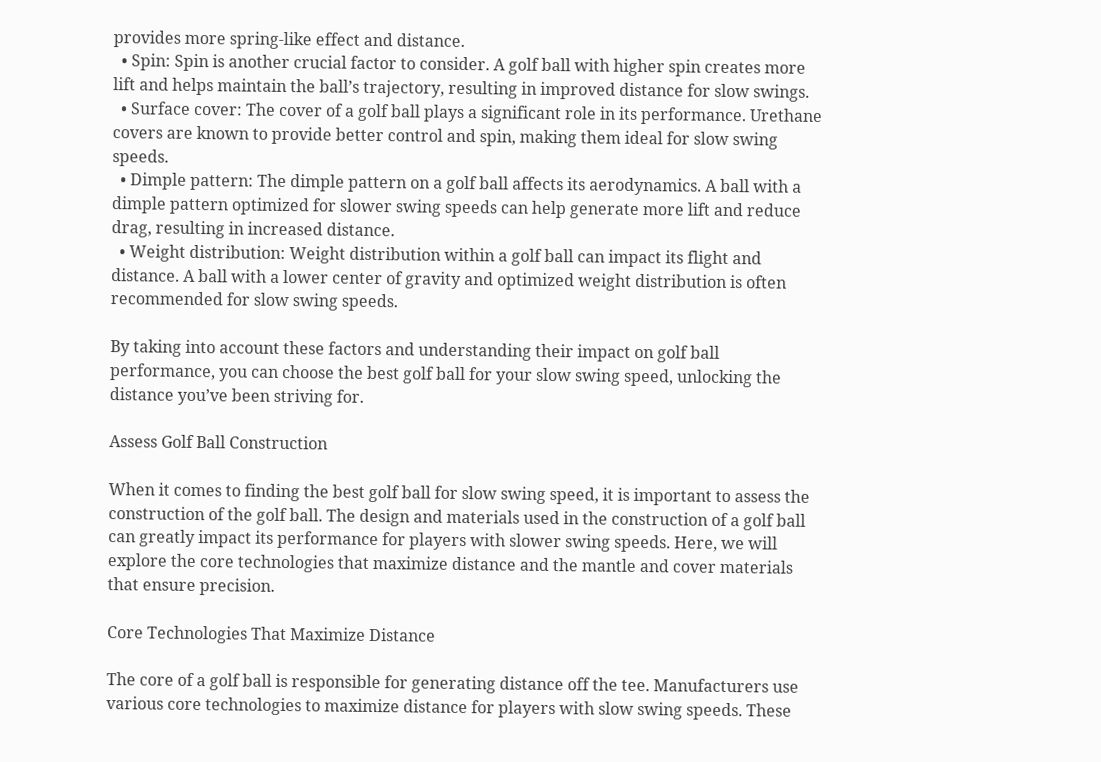provides more spring-like effect and distance.
  • Spin: Spin is another crucial factor to consider. A golf ball with higher spin creates more lift and helps maintain the ball’s trajectory, resulting in improved distance for slow swings.
  • Surface cover: The cover of a golf ball plays a significant role in its performance. Urethane covers are known to provide better control and spin, making them ideal for slow swing speeds.
  • Dimple pattern: The dimple pattern on a golf ball affects its aerodynamics. A ball with a dimple pattern optimized for slower swing speeds can help generate more lift and reduce drag, resulting in increased distance.
  • Weight distribution: Weight distribution within a golf ball can impact its flight and distance. A ball with a lower center of gravity and optimized weight distribution is often recommended for slow swing speeds.

By taking into account these factors and understanding their impact on golf ball performance, you can choose the best golf ball for your slow swing speed, unlocking the distance you’ve been striving for.

Assess Golf Ball Construction

When it comes to finding the best golf ball for slow swing speed, it is important to assess the construction of the golf ball. The design and materials used in the construction of a golf ball can greatly impact its performance for players with slower swing speeds. Here, we will explore the core technologies that maximize distance and the mantle and cover materials that ensure precision.

Core Technologies That Maximize Distance

The core of a golf ball is responsible for generating distance off the tee. Manufacturers use various core technologies to maximize distance for players with slow swing speeds. These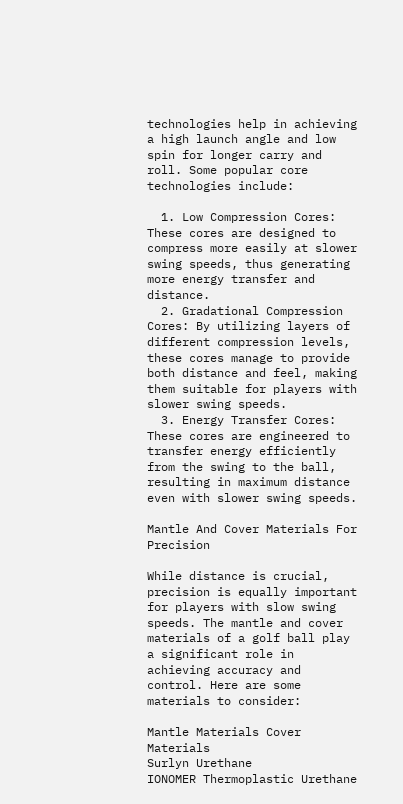technologies help in achieving a high launch angle and low spin for longer carry and roll. Some popular core technologies include:

  1. Low Compression Cores: These cores are designed to compress more easily at slower swing speeds, thus generating more energy transfer and distance.
  2. Gradational Compression Cores: By utilizing layers of different compression levels, these cores manage to provide both distance and feel, making them suitable for players with slower swing speeds.
  3. Energy Transfer Cores: These cores are engineered to transfer energy efficiently from the swing to the ball, resulting in maximum distance even with slower swing speeds.

Mantle And Cover Materials For Precision

While distance is crucial, precision is equally important for players with slow swing speeds. The mantle and cover materials of a golf ball play a significant role in achieving accuracy and control. Here are some materials to consider:

Mantle Materials Cover Materials
Surlyn Urethane
IONOMER Thermoplastic Urethane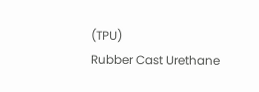(TPU)
Rubber Cast Urethane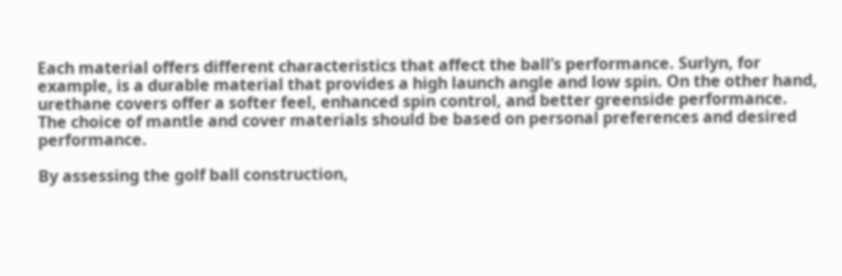Each material offers different characteristics that affect the ball’s performance. Surlyn, for example, is a durable material that provides a high launch angle and low spin. On the other hand, urethane covers offer a softer feel, enhanced spin control, and better greenside performance. The choice of mantle and cover materials should be based on personal preferences and desired performance.

By assessing the golf ball construction,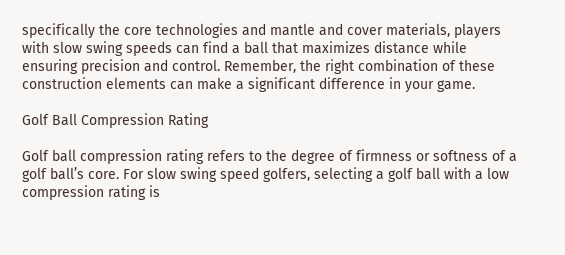specifically the core technologies and mantle and cover materials, players with slow swing speeds can find a ball that maximizes distance while ensuring precision and control. Remember, the right combination of these construction elements can make a significant difference in your game.

Golf Ball Compression Rating

Golf ball compression rating refers to the degree of firmness or softness of a golf ball’s core. For slow swing speed golfers, selecting a golf ball with a low compression rating is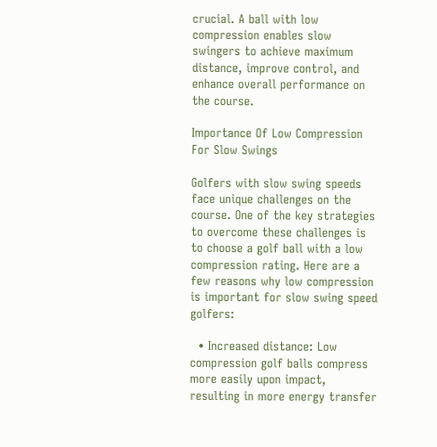crucial. A ball with low compression enables slow swingers to achieve maximum distance, improve control, and enhance overall performance on the course.

Importance Of Low Compression For Slow Swings

Golfers with slow swing speeds face unique challenges on the course. One of the key strategies to overcome these challenges is to choose a golf ball with a low compression rating. Here are a few reasons why low compression is important for slow swing speed golfers:

  • Increased distance: Low compression golf balls compress more easily upon impact, resulting in more energy transfer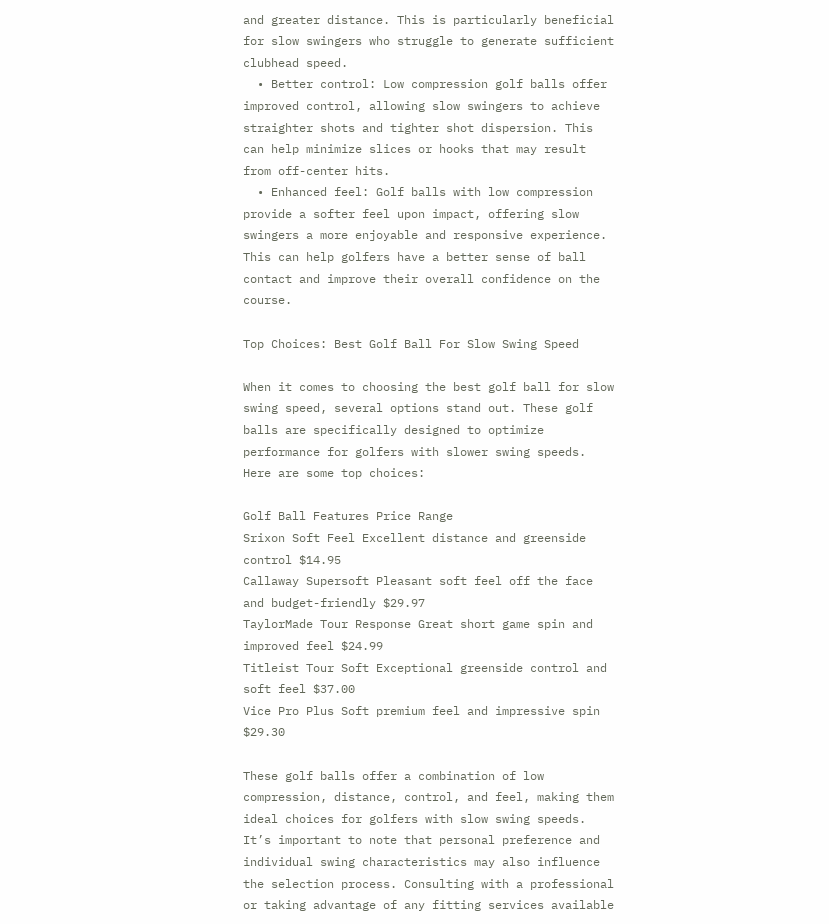and greater distance. This is particularly beneficial for slow swingers who struggle to generate sufficient clubhead speed.
  • Better control: Low compression golf balls offer improved control, allowing slow swingers to achieve straighter shots and tighter shot dispersion. This can help minimize slices or hooks that may result from off-center hits.
  • Enhanced feel: Golf balls with low compression provide a softer feel upon impact, offering slow swingers a more enjoyable and responsive experience. This can help golfers have a better sense of ball contact and improve their overall confidence on the course.

Top Choices: Best Golf Ball For Slow Swing Speed

When it comes to choosing the best golf ball for slow swing speed, several options stand out. These golf balls are specifically designed to optimize performance for golfers with slower swing speeds. Here are some top choices:

Golf Ball Features Price Range
Srixon Soft Feel Excellent distance and greenside control $14.95
Callaway Supersoft Pleasant soft feel off the face and budget-friendly $29.97
TaylorMade Tour Response Great short game spin and improved feel $24.99
Titleist Tour Soft Exceptional greenside control and soft feel $37.00
Vice Pro Plus Soft premium feel and impressive spin $29.30

These golf balls offer a combination of low compression, distance, control, and feel, making them ideal choices for golfers with slow swing speeds. It’s important to note that personal preference and individual swing characteristics may also influence the selection process. Consulting with a professional or taking advantage of any fitting services available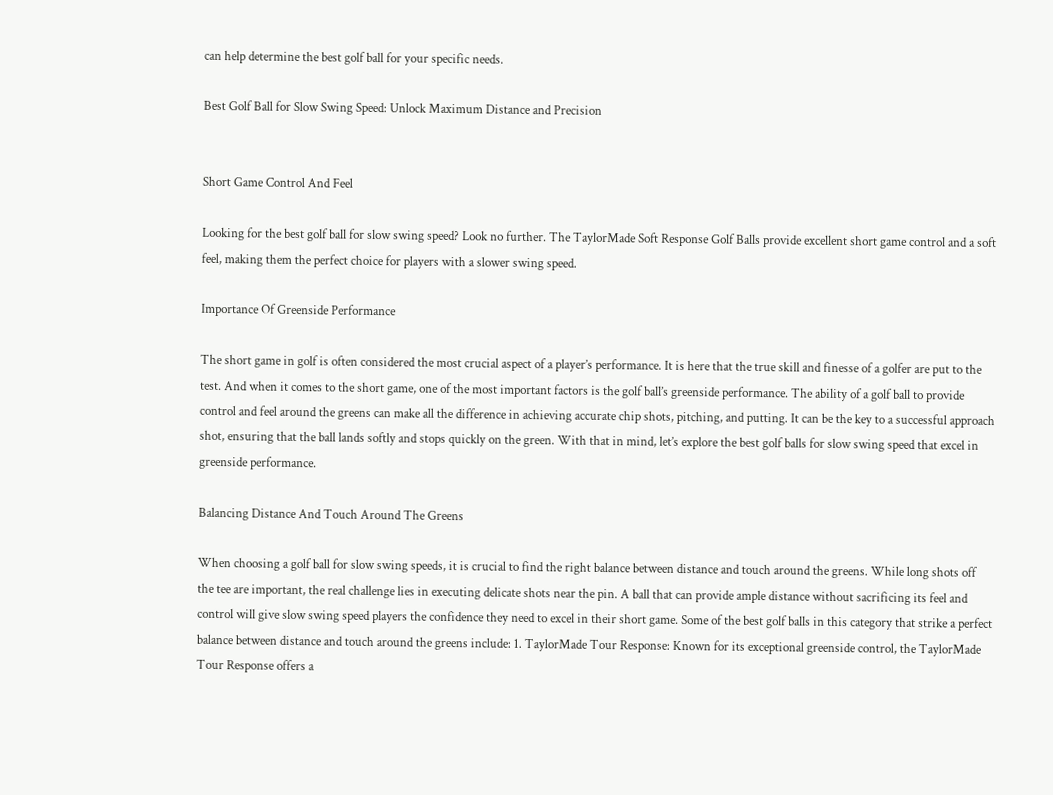can help determine the best golf ball for your specific needs.

Best Golf Ball for Slow Swing Speed: Unlock Maximum Distance and Precision


Short Game Control And Feel

Looking for the best golf ball for slow swing speed? Look no further. The TaylorMade Soft Response Golf Balls provide excellent short game control and a soft feel, making them the perfect choice for players with a slower swing speed.

Importance Of Greenside Performance

The short game in golf is often considered the most crucial aspect of a player’s performance. It is here that the true skill and finesse of a golfer are put to the test. And when it comes to the short game, one of the most important factors is the golf ball’s greenside performance. The ability of a golf ball to provide control and feel around the greens can make all the difference in achieving accurate chip shots, pitching, and putting. It can be the key to a successful approach shot, ensuring that the ball lands softly and stops quickly on the green. With that in mind, let’s explore the best golf balls for slow swing speed that excel in greenside performance.

Balancing Distance And Touch Around The Greens

When choosing a golf ball for slow swing speeds, it is crucial to find the right balance between distance and touch around the greens. While long shots off the tee are important, the real challenge lies in executing delicate shots near the pin. A ball that can provide ample distance without sacrificing its feel and control will give slow swing speed players the confidence they need to excel in their short game. Some of the best golf balls in this category that strike a perfect balance between distance and touch around the greens include: 1. TaylorMade Tour Response: Known for its exceptional greenside control, the TaylorMade Tour Response offers a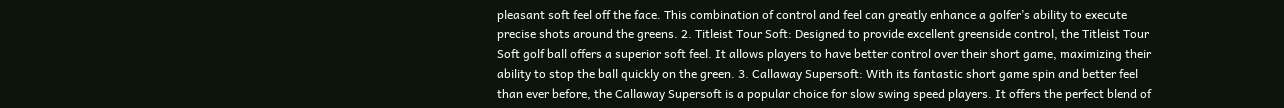pleasant soft feel off the face. This combination of control and feel can greatly enhance a golfer’s ability to execute precise shots around the greens. 2. Titleist Tour Soft: Designed to provide excellent greenside control, the Titleist Tour Soft golf ball offers a superior soft feel. It allows players to have better control over their short game, maximizing their ability to stop the ball quickly on the green. 3. Callaway Supersoft: With its fantastic short game spin and better feel than ever before, the Callaway Supersoft is a popular choice for slow swing speed players. It offers the perfect blend of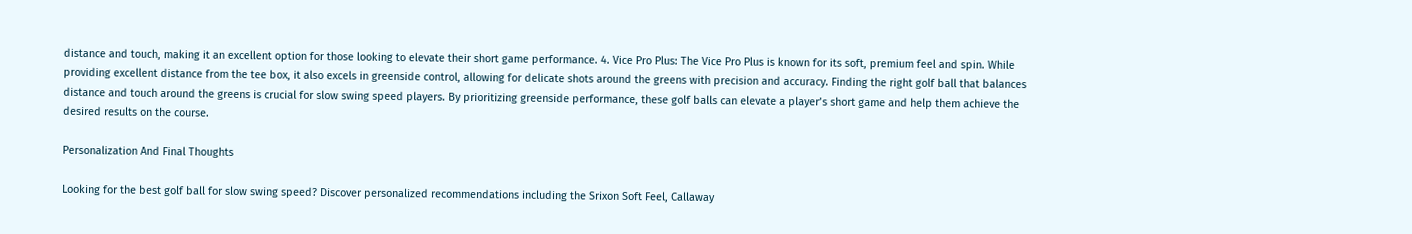distance and touch, making it an excellent option for those looking to elevate their short game performance. 4. Vice Pro Plus: The Vice Pro Plus is known for its soft, premium feel and spin. While providing excellent distance from the tee box, it also excels in greenside control, allowing for delicate shots around the greens with precision and accuracy. Finding the right golf ball that balances distance and touch around the greens is crucial for slow swing speed players. By prioritizing greenside performance, these golf balls can elevate a player’s short game and help them achieve the desired results on the course.

Personalization And Final Thoughts

Looking for the best golf ball for slow swing speed? Discover personalized recommendations including the Srixon Soft Feel, Callaway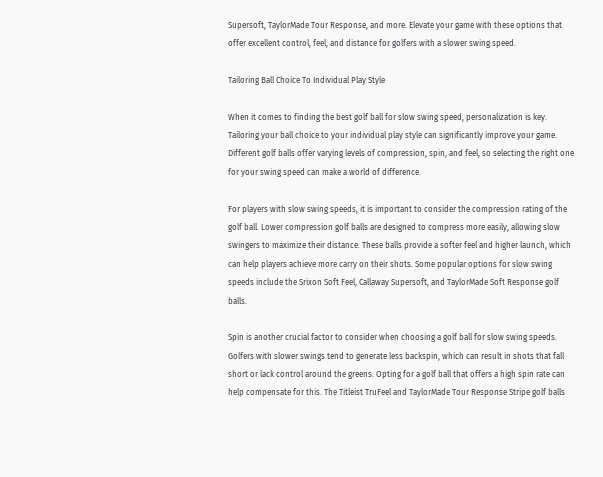Supersoft, TaylorMade Tour Response, and more. Elevate your game with these options that offer excellent control, feel, and distance for golfers with a slower swing speed.

Tailoring Ball Choice To Individual Play Style

When it comes to finding the best golf ball for slow swing speed, personalization is key. Tailoring your ball choice to your individual play style can significantly improve your game. Different golf balls offer varying levels of compression, spin, and feel, so selecting the right one for your swing speed can make a world of difference.

For players with slow swing speeds, it is important to consider the compression rating of the golf ball. Lower compression golf balls are designed to compress more easily, allowing slow swingers to maximize their distance. These balls provide a softer feel and higher launch, which can help players achieve more carry on their shots. Some popular options for slow swing speeds include the Srixon Soft Feel, Callaway Supersoft, and TaylorMade Soft Response golf balls.

Spin is another crucial factor to consider when choosing a golf ball for slow swing speeds. Golfers with slower swings tend to generate less backspin, which can result in shots that fall short or lack control around the greens. Opting for a golf ball that offers a high spin rate can help compensate for this. The Titleist TruFeel and TaylorMade Tour Response Stripe golf balls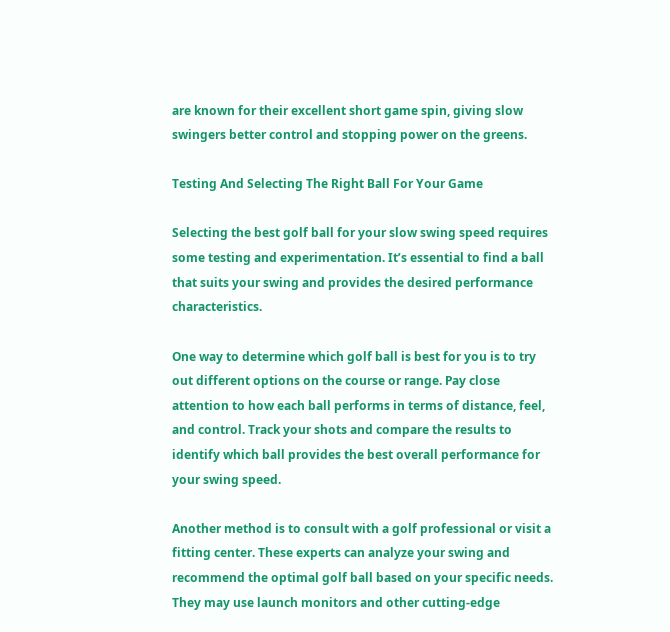are known for their excellent short game spin, giving slow swingers better control and stopping power on the greens.

Testing And Selecting The Right Ball For Your Game

Selecting the best golf ball for your slow swing speed requires some testing and experimentation. It’s essential to find a ball that suits your swing and provides the desired performance characteristics.

One way to determine which golf ball is best for you is to try out different options on the course or range. Pay close attention to how each ball performs in terms of distance, feel, and control. Track your shots and compare the results to identify which ball provides the best overall performance for your swing speed.

Another method is to consult with a golf professional or visit a fitting center. These experts can analyze your swing and recommend the optimal golf ball based on your specific needs. They may use launch monitors and other cutting-edge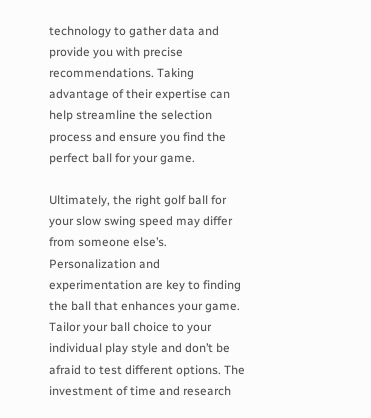technology to gather data and provide you with precise recommendations. Taking advantage of their expertise can help streamline the selection process and ensure you find the perfect ball for your game.

Ultimately, the right golf ball for your slow swing speed may differ from someone else’s. Personalization and experimentation are key to finding the ball that enhances your game. Tailor your ball choice to your individual play style and don’t be afraid to test different options. The investment of time and research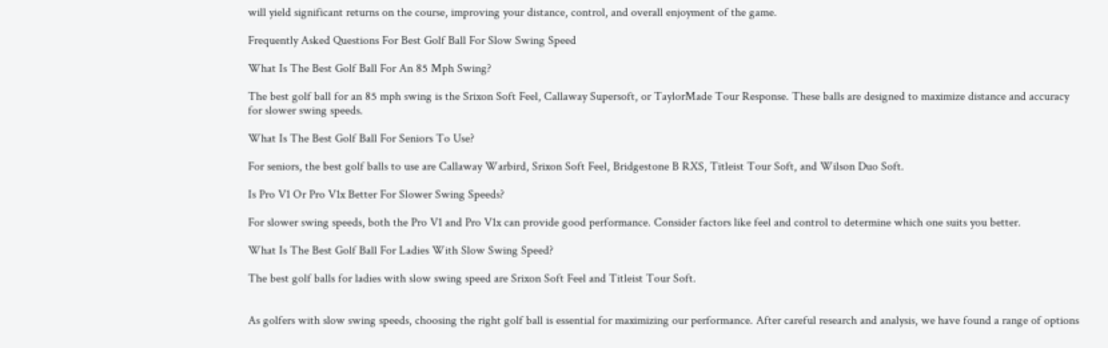will yield significant returns on the course, improving your distance, control, and overall enjoyment of the game.

Frequently Asked Questions For Best Golf Ball For Slow Swing Speed

What Is The Best Golf Ball For An 85 Mph Swing?

The best golf ball for an 85 mph swing is the Srixon Soft Feel, Callaway Supersoft, or TaylorMade Tour Response. These balls are designed to maximize distance and accuracy for slower swing speeds.

What Is The Best Golf Ball For Seniors To Use?

For seniors, the best golf balls to use are Callaway Warbird, Srixon Soft Feel, Bridgestone B RXS, Titleist Tour Soft, and Wilson Duo Soft.

Is Pro V1 Or Pro V1x Better For Slower Swing Speeds?

For slower swing speeds, both the Pro V1 and Pro V1x can provide good performance. Consider factors like feel and control to determine which one suits you better.

What Is The Best Golf Ball For Ladies With Slow Swing Speed?

The best golf balls for ladies with slow swing speed are Srixon Soft Feel and Titleist Tour Soft.


As golfers with slow swing speeds, choosing the right golf ball is essential for maximizing our performance. After careful research and analysis, we have found a range of options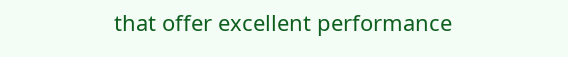that offer excellent performance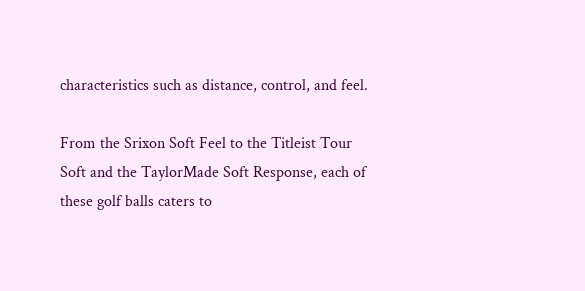characteristics such as distance, control, and feel.

From the Srixon Soft Feel to the Titleist Tour Soft and the TaylorMade Soft Response, each of these golf balls caters to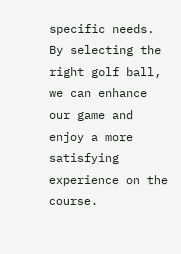specific needs. By selecting the right golf ball, we can enhance our game and enjoy a more satisfying experience on the course.